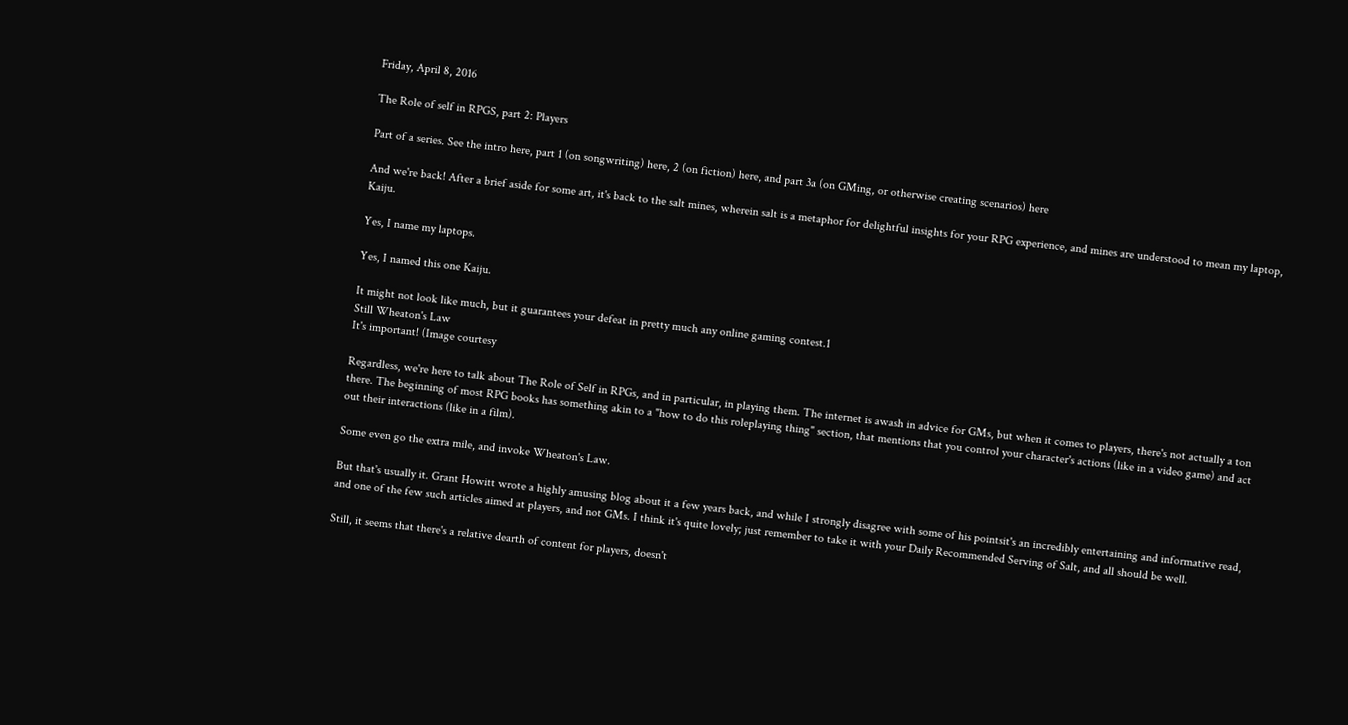Friday, April 8, 2016

The Role of self in RPGS, part 2: Players

Part of a series. See the intro here, part 1 (on songwriting) here, 2 (on fiction) here, and part 3a (on GMing, or otherwise creating scenarios) here

And we're back! After a brief aside for some art, it's back to the salt mines, wherein salt is a metaphor for delightful insights for your RPG experience, and mines are understood to mean my laptop, Kaiju.

Yes, I name my laptops.

Yes, I named this one Kaiju.

It might not look like much, but it guarantees your defeat in pretty much any online gaming contest.1
Still Wheaton's Law
It's important! (Image courtesy

Regardless, we're here to talk about The Role of Self in RPGs, and in particular, in playing them. The internet is awash in advice for GMs, but when it comes to players, there's not actually a ton there. The beginning of most RPG books has something akin to a "how to do this roleplaying thing" section, that mentions that you control your character's actions (like in a video game) and act out their interactions (like in a film).

Some even go the extra mile, and invoke Wheaton's Law.

But that's usually it. Grant Howitt wrote a highly amusing blog about it a few years back, and while I strongly disagree with some of his pointsit's an incredibly entertaining and informative read, and one of the few such articles aimed at players, and not GMs. I think it's quite lovely; just remember to take it with your Daily Recommended Serving of Salt, and all should be well.

Still, it seems that there's a relative dearth of content for players, doesn't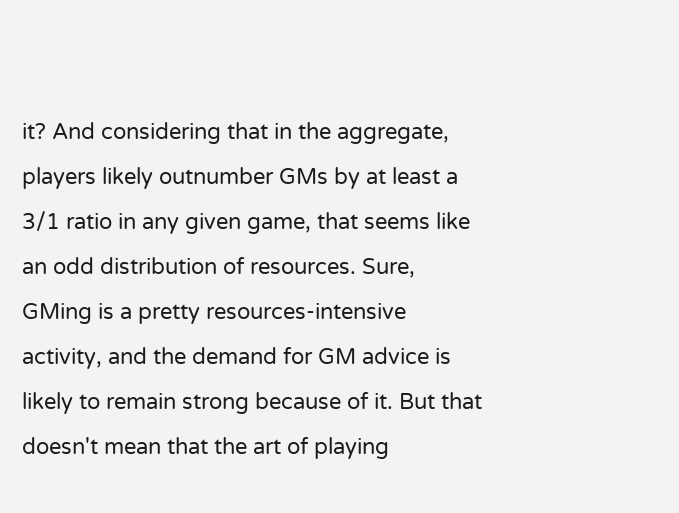it? And considering that in the aggregate, players likely outnumber GMs by at least a 3/1 ratio in any given game, that seems like an odd distribution of resources. Sure, GMing is a pretty resources-intensive activity, and the demand for GM advice is likely to remain strong because of it. But that doesn't mean that the art of playing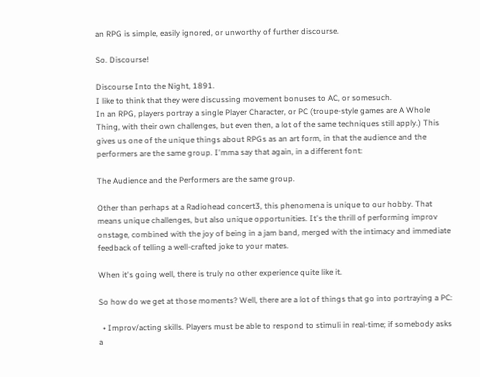an RPG is simple, easily ignored, or unworthy of further discourse.

So. Discourse!

Discourse Into the Night, 1891.
I like to think that they were discussing movement bonuses to AC, or somesuch.
In an RPG, players portray a single Player Character, or PC (troupe-style games are A Whole Thing, with their own challenges, but even then, a lot of the same techniques still apply.) This gives us one of the unique things about RPGs as an art form, in that the audience and the performers are the same group. I'mma say that again, in a different font:

The Audience and the Performers are the same group.

Other than perhaps at a Radiohead concert3, this phenomena is unique to our hobby. That means unique challenges, but also unique opportunities. It's the thrill of performing improv onstage, combined with the joy of being in a jam band, merged with the intimacy and immediate feedback of telling a well-crafted joke to your mates.

When it's going well, there is truly no other experience quite like it.

So how do we get at those moments? Well, there are a lot of things that go into portraying a PC:

  • Improv/acting skills. Players must be able to respond to stimuli in real-time; if somebody asks a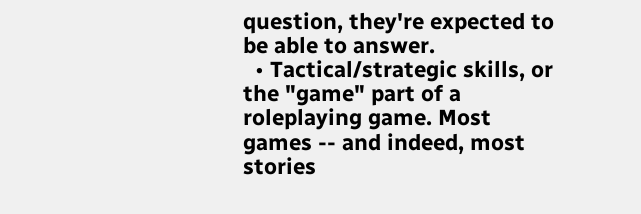question, they're expected to be able to answer.
  • Tactical/strategic skills, or the "game" part of a roleplaying game. Most games -- and indeed, most stories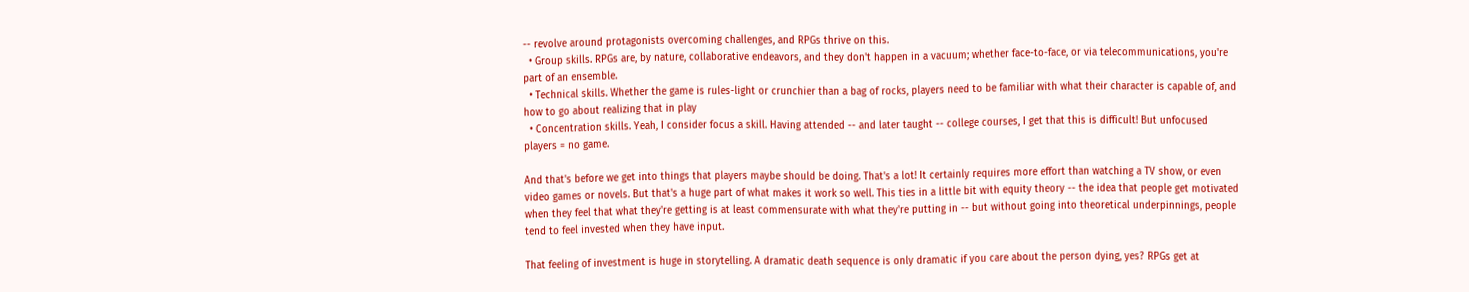-- revolve around protagonists overcoming challenges, and RPGs thrive on this.
  • Group skills. RPGs are, by nature, collaborative endeavors, and they don't happen in a vacuum; whether face-to-face, or via telecommunications, you're part of an ensemble.
  • Technical skills. Whether the game is rules-light or crunchier than a bag of rocks, players need to be familiar with what their character is capable of, and how to go about realizing that in play
  • Concentration skills. Yeah, I consider focus a skill. Having attended -- and later taught -- college courses, I get that this is difficult! But unfocused players = no game.

And that's before we get into things that players maybe should be doing. That's a lot! It certainly requires more effort than watching a TV show, or even video games or novels. But that's a huge part of what makes it work so well. This ties in a little bit with equity theory -- the idea that people get motivated when they feel that what they're getting is at least commensurate with what they're putting in -- but without going into theoretical underpinnings, people tend to feel invested when they have input.

That feeling of investment is huge in storytelling. A dramatic death sequence is only dramatic if you care about the person dying, yes? RPGs get at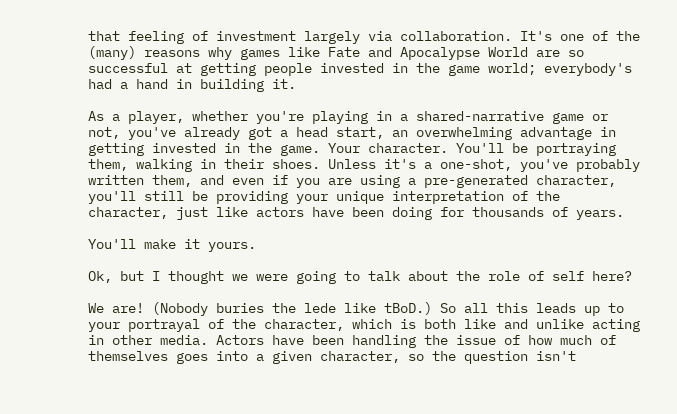that feeling of investment largely via collaboration. It's one of the (many) reasons why games like Fate and Apocalypse World are so successful at getting people invested in the game world; everybody's had a hand in building it.

As a player, whether you're playing in a shared-narrative game or not, you've already got a head start, an overwhelming advantage in getting invested in the game. Your character. You'll be portraying them, walking in their shoes. Unless it's a one-shot, you've probably written them, and even if you are using a pre-generated character, you'll still be providing your unique interpretation of the character, just like actors have been doing for thousands of years.

You'll make it yours.

Ok, but I thought we were going to talk about the role of self here?

We are! (Nobody buries the lede like tBoD.) So all this leads up to your portrayal of the character, which is both like and unlike acting in other media. Actors have been handling the issue of how much of themselves goes into a given character, so the question isn't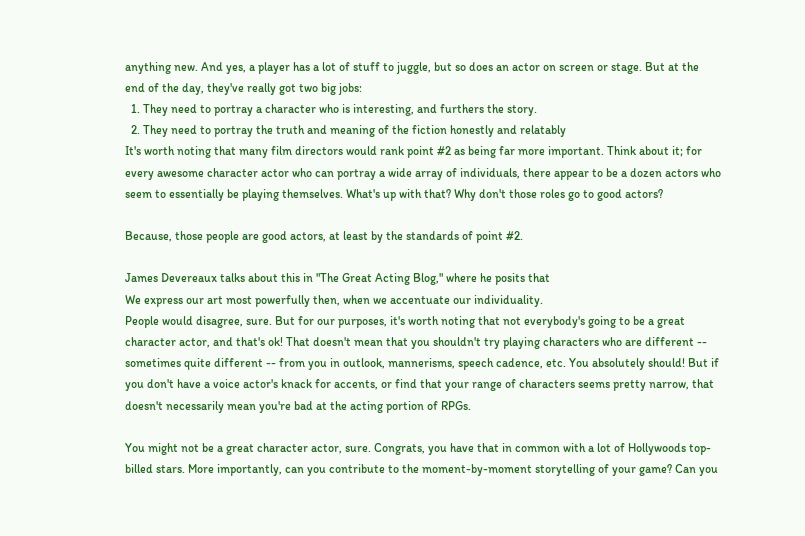anything new. And yes, a player has a lot of stuff to juggle, but so does an actor on screen or stage. But at the end of the day, they've really got two big jobs:
  1. They need to portray a character who is interesting, and furthers the story.
  2. They need to portray the truth and meaning of the fiction honestly and relatably
It's worth noting that many film directors would rank point #2 as being far more important. Think about it; for every awesome character actor who can portray a wide array of individuals, there appear to be a dozen actors who seem to essentially be playing themselves. What's up with that? Why don't those roles go to good actors?

Because, those people are good actors, at least by the standards of point #2.

James Devereaux talks about this in "The Great Acting Blog," where he posits that
We express our art most powerfully then, when we accentuate our individuality.
People would disagree, sure. But for our purposes, it's worth noting that not everybody's going to be a great character actor, and that's ok! That doesn't mean that you shouldn't try playing characters who are different -- sometimes quite different -- from you in outlook, mannerisms, speech cadence, etc. You absolutely should! But if you don't have a voice actor's knack for accents, or find that your range of characters seems pretty narrow, that doesn't necessarily mean you're bad at the acting portion of RPGs.

You might not be a great character actor, sure. Congrats, you have that in common with a lot of Hollywoods top-billed stars. More importantly, can you contribute to the moment-by-moment storytelling of your game? Can you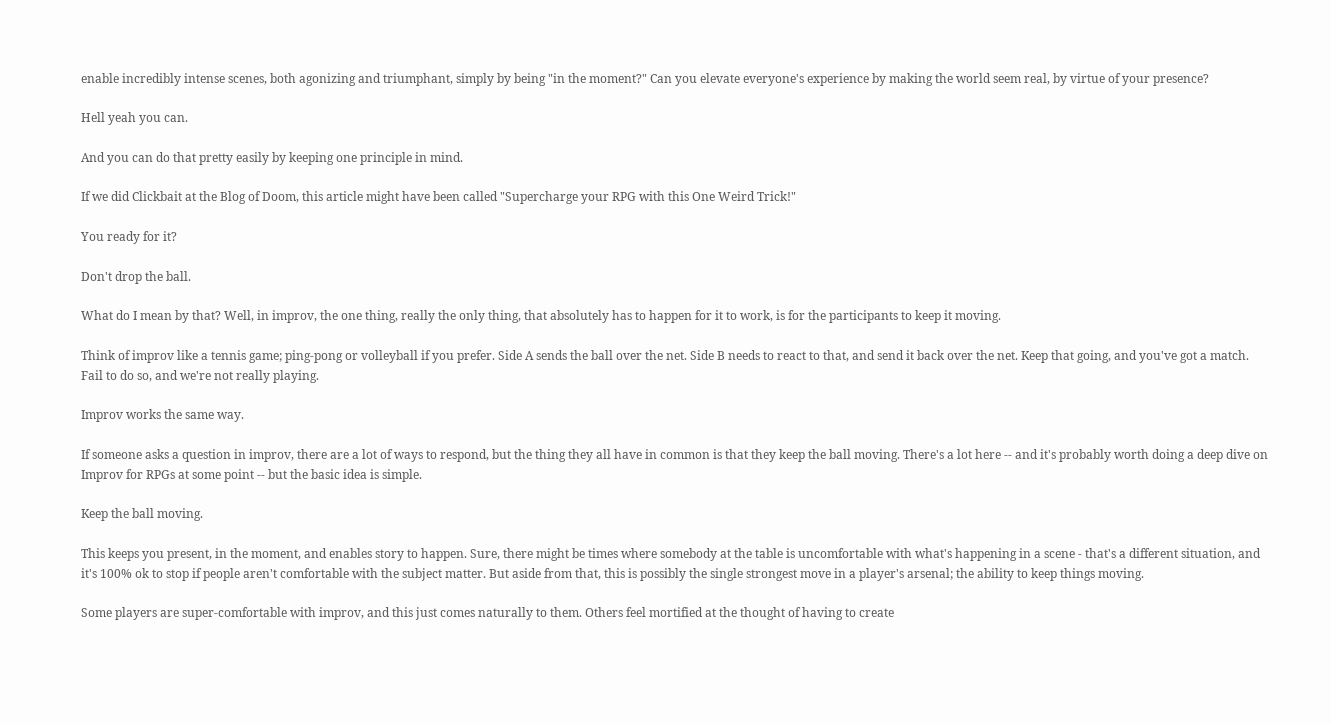enable incredibly intense scenes, both agonizing and triumphant, simply by being "in the moment?" Can you elevate everyone's experience by making the world seem real, by virtue of your presence?

Hell yeah you can.

And you can do that pretty easily by keeping one principle in mind.

If we did Clickbait at the Blog of Doom, this article might have been called "Supercharge your RPG with this One Weird Trick!"

You ready for it?

Don't drop the ball.

What do I mean by that? Well, in improv, the one thing, really the only thing, that absolutely has to happen for it to work, is for the participants to keep it moving.

Think of improv like a tennis game; ping-pong or volleyball if you prefer. Side A sends the ball over the net. Side B needs to react to that, and send it back over the net. Keep that going, and you've got a match. Fail to do so, and we're not really playing.

Improv works the same way.

If someone asks a question in improv, there are a lot of ways to respond, but the thing they all have in common is that they keep the ball moving. There's a lot here -- and it's probably worth doing a deep dive on Improv for RPGs at some point -- but the basic idea is simple.

Keep the ball moving.

This keeps you present, in the moment, and enables story to happen. Sure, there might be times where somebody at the table is uncomfortable with what's happening in a scene - that's a different situation, and it's 100% ok to stop if people aren't comfortable with the subject matter. But aside from that, this is possibly the single strongest move in a player's arsenal; the ability to keep things moving.

Some players are super-comfortable with improv, and this just comes naturally to them. Others feel mortified at the thought of having to create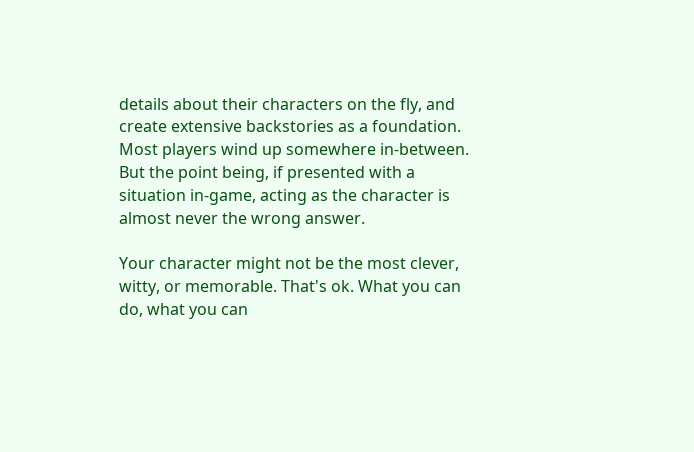details about their characters on the fly, and create extensive backstories as a foundation. Most players wind up somewhere in-between. But the point being, if presented with a situation in-game, acting as the character is almost never the wrong answer.

Your character might not be the most clever, witty, or memorable. That's ok. What you can do, what you can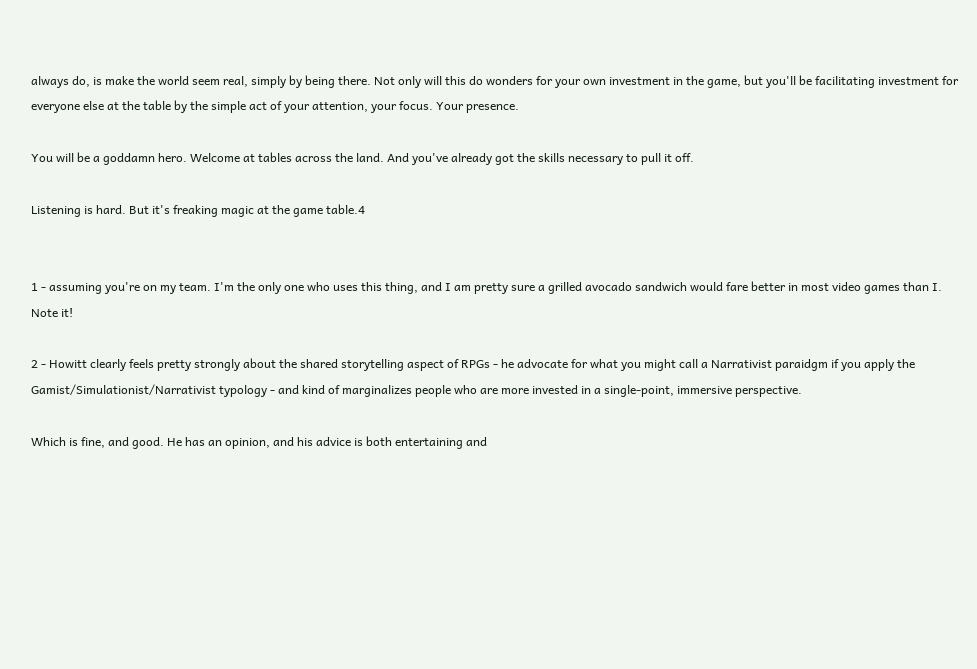always do, is make the world seem real, simply by being there. Not only will this do wonders for your own investment in the game, but you'll be facilitating investment for everyone else at the table by the simple act of your attention, your focus. Your presence.

You will be a goddamn hero. Welcome at tables across the land. And you've already got the skills necessary to pull it off.

Listening is hard. But it's freaking magic at the game table.4


1 - assuming you're on my team. I'm the only one who uses this thing, and I am pretty sure a grilled avocado sandwich would fare better in most video games than I. Note it!

2 - Howitt clearly feels pretty strongly about the shared storytelling aspect of RPGs - he advocate for what you might call a Narrativist paraidgm if you apply the Gamist/Simulationist/Narrativist typology - and kind of marginalizes people who are more invested in a single-point, immersive perspective.

Which is fine, and good. He has an opinion, and his advice is both entertaining and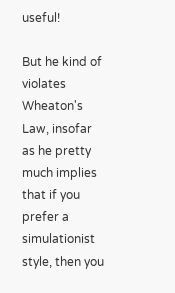useful!

But he kind of violates Wheaton's Law, insofar as he pretty much implies that if you prefer a simulationist style, then you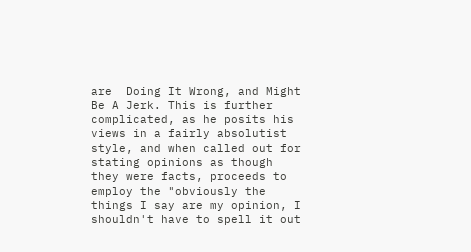are  Doing It Wrong, and Might Be A Jerk. This is further complicated, as he posits his views in a fairly absolutist style, and when called out for stating opinions as though they were facts, proceeds to employ the "obviously the things I say are my opinion, I shouldn't have to spell it out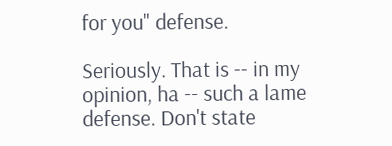for you" defense.

Seriously. That is -- in my opinion, ha -- such a lame defense. Don't state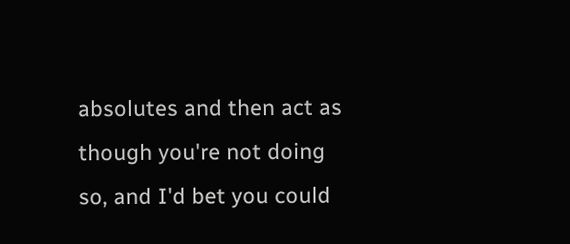absolutes and then act as though you're not doing so, and I'd bet you could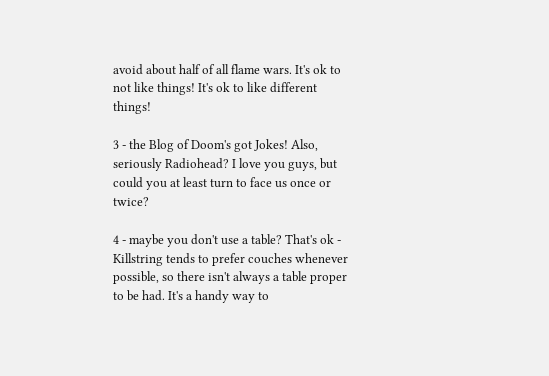avoid about half of all flame wars. It's ok to not like things! It's ok to like different things!

3 - the Blog of Doom's got Jokes! Also, seriously Radiohead? I love you guys, but could you at least turn to face us once or twice?

4 - maybe you don't use a table? That's ok - Killstring tends to prefer couches whenever possible, so there isn't always a table proper to be had. It's a handy way to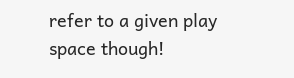refer to a given play space though!